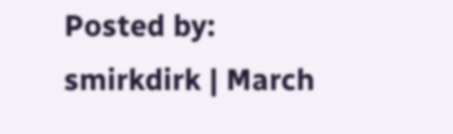Posted by: smirkdirk | March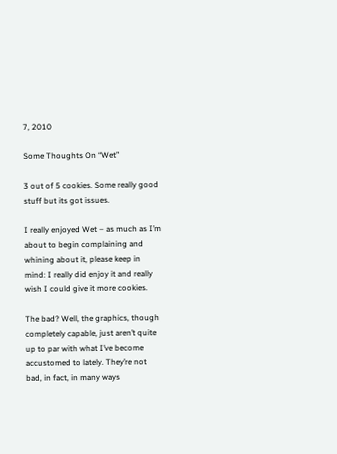7, 2010

Some Thoughts On “Wet”

3 out of 5 cookies. Some really good stuff but its got issues.

I really enjoyed Wet – as much as I’m about to begin complaining and whining about it, please keep in mind: I really did enjoy it and really wish I could give it more cookies.

The bad? Well, the graphics, though completely capable, just aren’t quite up to par with what I’ve become accustomed to lately. They’re not bad, in fact, in many ways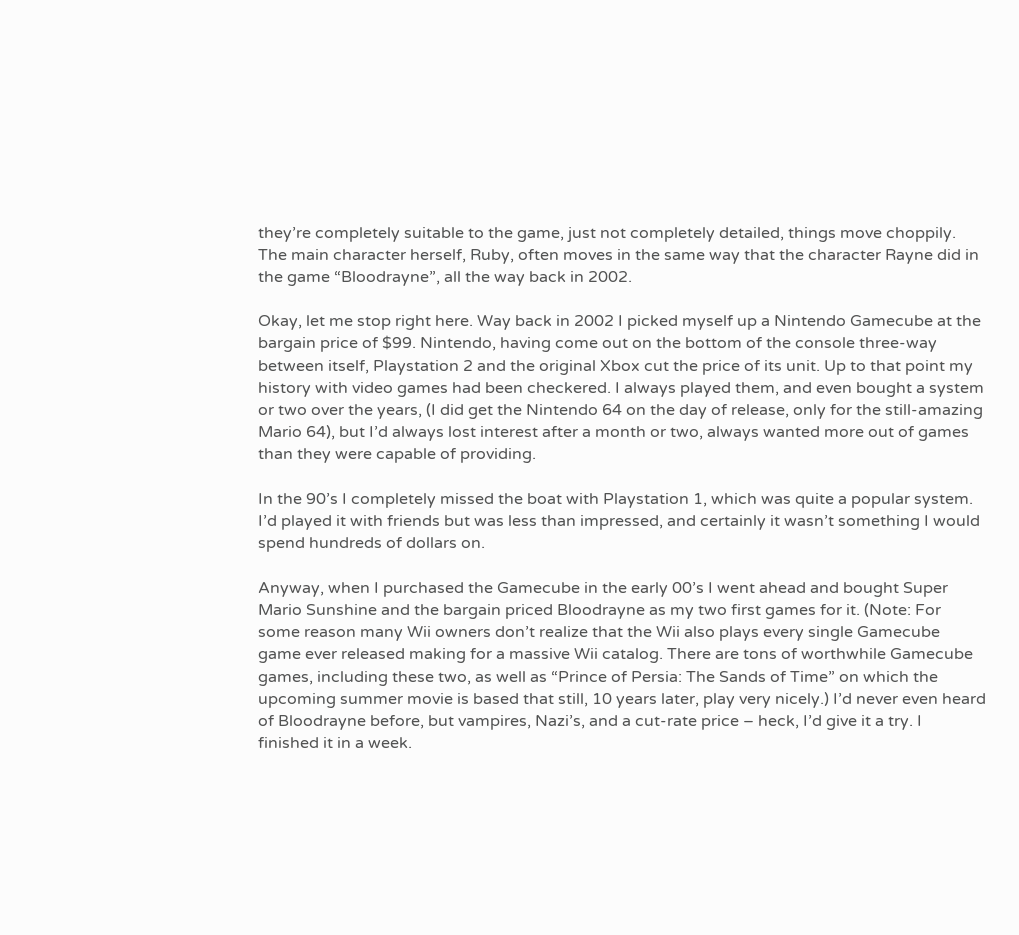they’re completely suitable to the game, just not completely detailed, things move choppily. The main character herself, Ruby, often moves in the same way that the character Rayne did in the game “Bloodrayne”, all the way back in 2002.

Okay, let me stop right here. Way back in 2002 I picked myself up a Nintendo Gamecube at the bargain price of $99. Nintendo, having come out on the bottom of the console three-way between itself, Playstation 2 and the original Xbox cut the price of its unit. Up to that point my history with video games had been checkered. I always played them, and even bought a system or two over the years, (I did get the Nintendo 64 on the day of release, only for the still-amazing Mario 64), but I’d always lost interest after a month or two, always wanted more out of games than they were capable of providing.

In the 90’s I completely missed the boat with Playstation 1, which was quite a popular system. I’d played it with friends but was less than impressed, and certainly it wasn’t something I would spend hundreds of dollars on.

Anyway, when I purchased the Gamecube in the early 00’s I went ahead and bought Super Mario Sunshine and the bargain priced Bloodrayne as my two first games for it. (Note: For some reason many Wii owners don’t realize that the Wii also plays every single Gamecube game ever released making for a massive Wii catalog. There are tons of worthwhile Gamecube games, including these two, as well as “Prince of Persia: The Sands of Time” on which the upcoming summer movie is based that still, 10 years later, play very nicely.) I’d never even heard of Bloodrayne before, but vampires, Nazi’s, and a cut-rate price – heck, I’d give it a try. I finished it in a week.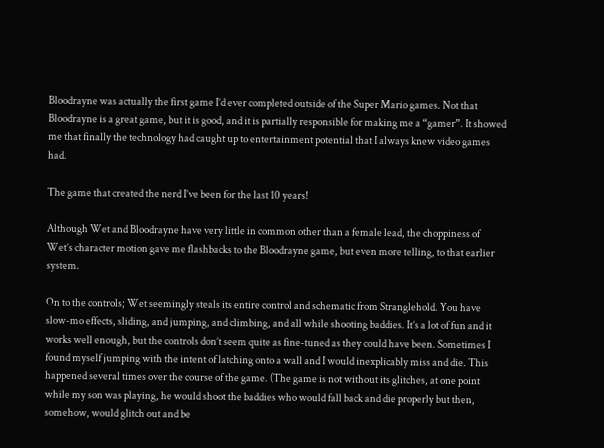Bloodrayne was actually the first game I’d ever completed outside of the Super Mario games. Not that Bloodrayne is a great game, but it is good, and it is partially responsible for making me a “gamer”. It showed me that finally the technology had caught up to entertainment potential that I always knew video games had.

The game that created the nerd I’ve been for the last 10 years!

Although Wet and Bloodrayne have very little in common other than a female lead, the choppiness of Wet’s character motion gave me flashbacks to the Bloodrayne game, but even more telling, to that earlier system.

On to the controls; Wet seemingly steals its entire control and schematic from Stranglehold. You have slow-mo effects, sliding, and jumping, and climbing, and all while shooting baddies. It’s a lot of fun and it works well enough, but the controls don’t seem quite as fine-tuned as they could have been. Sometimes I found myself jumping with the intent of latching onto a wall and I would inexplicably miss and die. This happened several times over the course of the game. (The game is not without its glitches, at one point while my son was playing, he would shoot the baddies who would fall back and die properly but then, somehow, would glitch out and be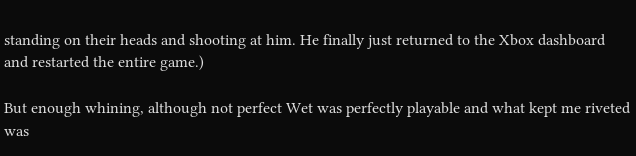standing on their heads and shooting at him. He finally just returned to the Xbox dashboard and restarted the entire game.)

But enough whining, although not perfect Wet was perfectly playable and what kept me riveted was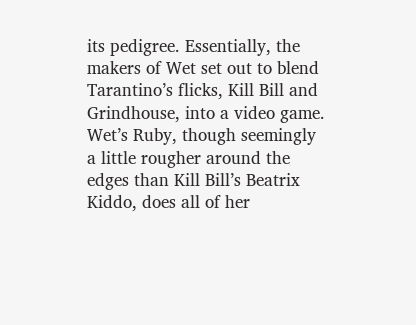its pedigree. Essentially, the makers of Wet set out to blend Tarantino’s flicks, Kill Bill and Grindhouse, into a video game. Wet’s Ruby, though seemingly a little rougher around the edges than Kill Bill’s Beatrix Kiddo, does all of her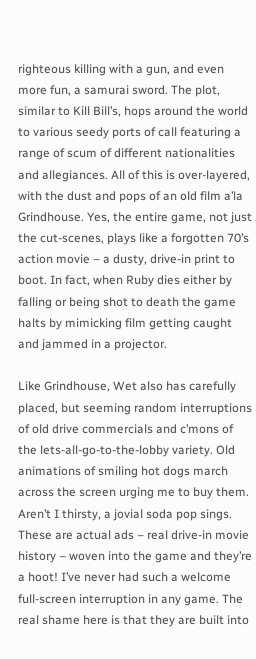righteous killing with a gun, and even more fun, a samurai sword. The plot, similar to Kill Bill’s, hops around the world to various seedy ports of call featuring a range of scum of different nationalities and allegiances. All of this is over-layered, with the dust and pops of an old film a’la Grindhouse. Yes, the entire game, not just the cut-scenes, plays like a forgotten 70’s action movie – a dusty, drive-in print to boot. In fact, when Ruby dies either by falling or being shot to death the game halts by mimicking film getting caught and jammed in a projector.

Like Grindhouse, Wet also has carefully placed, but seeming random interruptions of old drive commercials and c’mons of the lets-all-go-to-the-lobby variety. Old animations of smiling hot dogs march across the screen urging me to buy them. Aren’t I thirsty, a jovial soda pop sings. These are actual ads – real drive-in movie history – woven into the game and they’re a hoot! I’ve never had such a welcome full-screen interruption in any game. The real shame here is that they are built into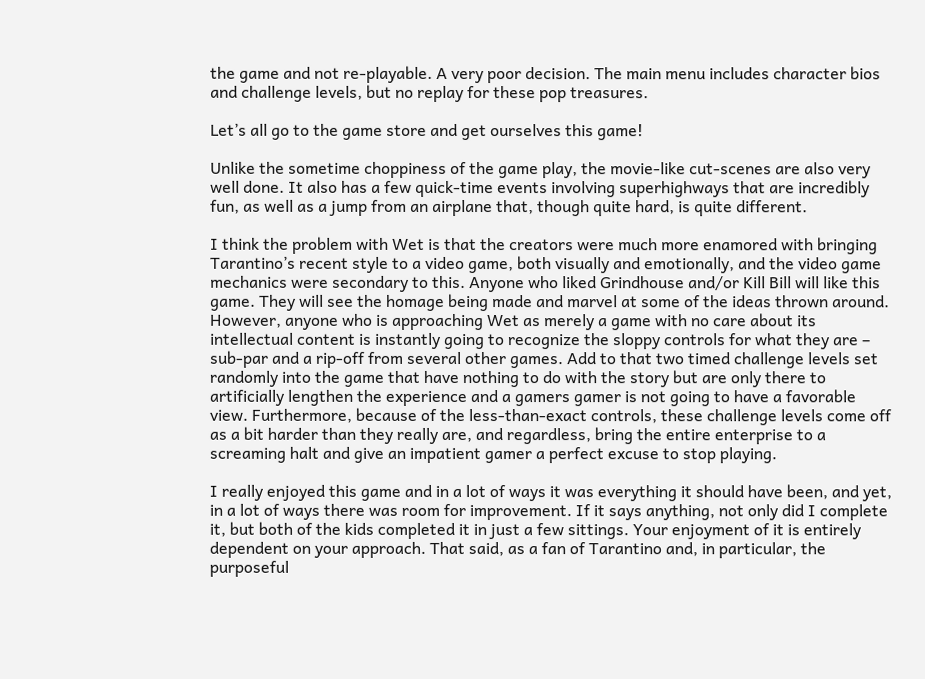the game and not re-playable. A very poor decision. The main menu includes character bios and challenge levels, but no replay for these pop treasures.

Let’s all go to the game store and get ourselves this game!

Unlike the sometime choppiness of the game play, the movie-like cut-scenes are also very well done. It also has a few quick-time events involving superhighways that are incredibly fun, as well as a jump from an airplane that, though quite hard, is quite different.

I think the problem with Wet is that the creators were much more enamored with bringing Tarantino’s recent style to a video game, both visually and emotionally, and the video game mechanics were secondary to this. Anyone who liked Grindhouse and/or Kill Bill will like this game. They will see the homage being made and marvel at some of the ideas thrown around. However, anyone who is approaching Wet as merely a game with no care about its intellectual content is instantly going to recognize the sloppy controls for what they are – sub-par and a rip-off from several other games. Add to that two timed challenge levels set randomly into the game that have nothing to do with the story but are only there to artificially lengthen the experience and a gamers gamer is not going to have a favorable view. Furthermore, because of the less-than-exact controls, these challenge levels come off as a bit harder than they really are, and regardless, bring the entire enterprise to a screaming halt and give an impatient gamer a perfect excuse to stop playing.

I really enjoyed this game and in a lot of ways it was everything it should have been, and yet, in a lot of ways there was room for improvement. If it says anything, not only did I complete it, but both of the kids completed it in just a few sittings. Your enjoyment of it is entirely dependent on your approach. That said, as a fan of Tarantino and, in particular, the purposeful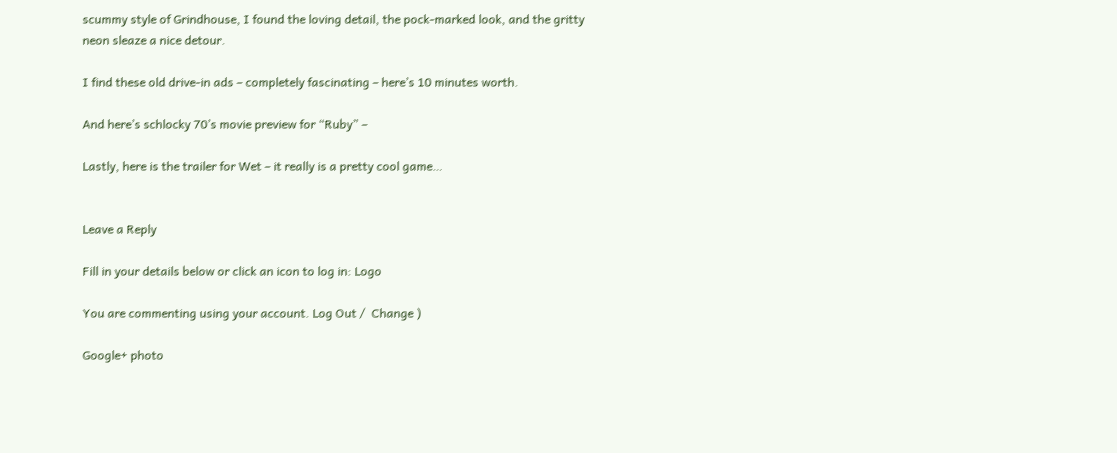scummy style of Grindhouse, I found the loving detail, the pock-marked look, and the gritty neon sleaze a nice detour.

I find these old drive-in ads – completely fascinating – here’s 10 minutes worth.

And here’s schlocky 70’s movie preview for “Ruby” –

Lastly, here is the trailer for Wet – it really is a pretty cool game…


Leave a Reply

Fill in your details below or click an icon to log in: Logo

You are commenting using your account. Log Out /  Change )

Google+ photo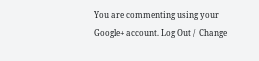You are commenting using your Google+ account. Log Out /  Change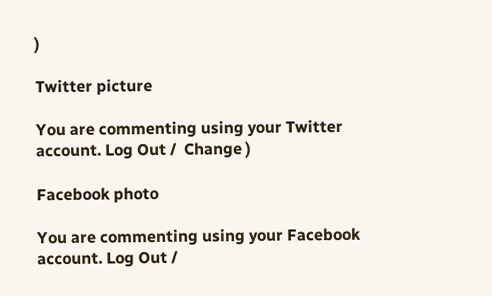)

Twitter picture

You are commenting using your Twitter account. Log Out /  Change )

Facebook photo

You are commenting using your Facebook account. Log Out /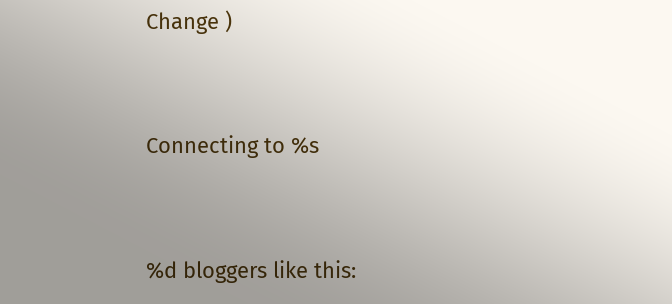Change )


Connecting to %s


%d bloggers like this: